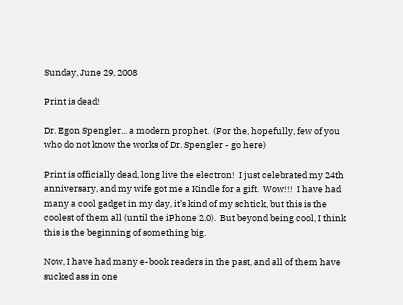Sunday, June 29, 2008

Print is dead!

Dr. Egon Spengler... a modern prophet.  (For the, hopefully, few of you who do not know the works of Dr. Spengler - go here)

Print is officially dead, long live the electron!  I just celebrated my 24th anniversary, and my wife got me a Kindle for a gift.  Wow!!!  I have had many a cool gadget in my day, it’s kind of my schtick, but this is the coolest of them all (until the iPhone 2.0).  But beyond being cool, I think this is the beginning of something big.

Now, I have had many e-book readers in the past, and all of them have sucked ass in one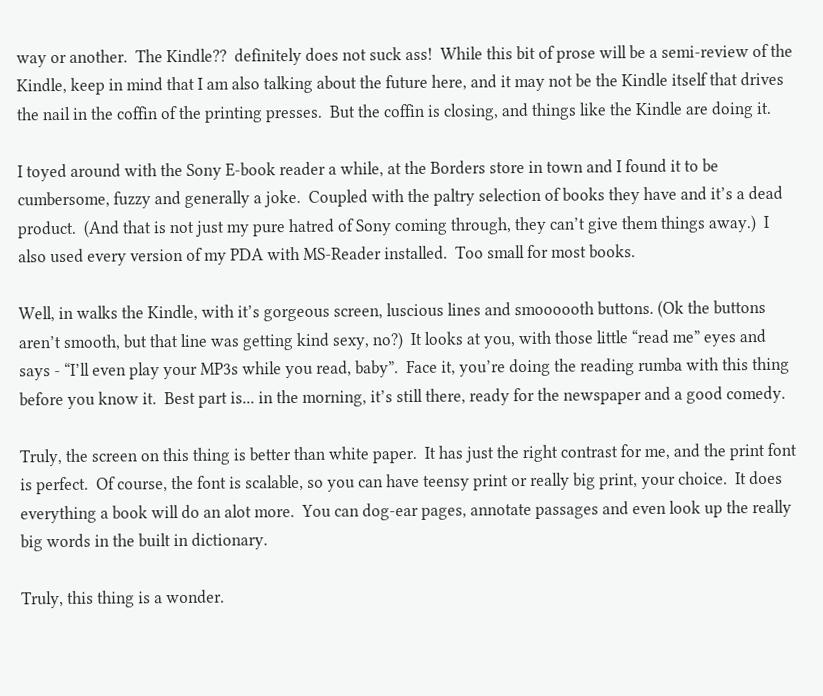way or another.  The Kindle??  definitely does not suck ass!  While this bit of prose will be a semi-review of the Kindle, keep in mind that I am also talking about the future here, and it may not be the Kindle itself that drives the nail in the coffin of the printing presses.  But the coffin is closing, and things like the Kindle are doing it.

I toyed around with the Sony E-book reader a while, at the Borders store in town and I found it to be cumbersome, fuzzy and generally a joke.  Coupled with the paltry selection of books they have and it’s a dead product.  (And that is not just my pure hatred of Sony coming through, they can’t give them things away.)  I also used every version of my PDA with MS-Reader installed.  Too small for most books.

Well, in walks the Kindle, with it’s gorgeous screen, luscious lines and smoooooth buttons. (Ok the buttons aren’t smooth, but that line was getting kind sexy, no?)  It looks at you, with those little “read me” eyes and says - “I’ll even play your MP3s while you read, baby”.  Face it, you’re doing the reading rumba with this thing before you know it.  Best part is... in the morning, it’s still there, ready for the newspaper and a good comedy.

Truly, the screen on this thing is better than white paper.  It has just the right contrast for me, and the print font is perfect.  Of course, the font is scalable, so you can have teensy print or really big print, your choice.  It does everything a book will do an alot more.  You can dog-ear pages, annotate passages and even look up the really big words in the built in dictionary.

Truly, this thing is a wonder.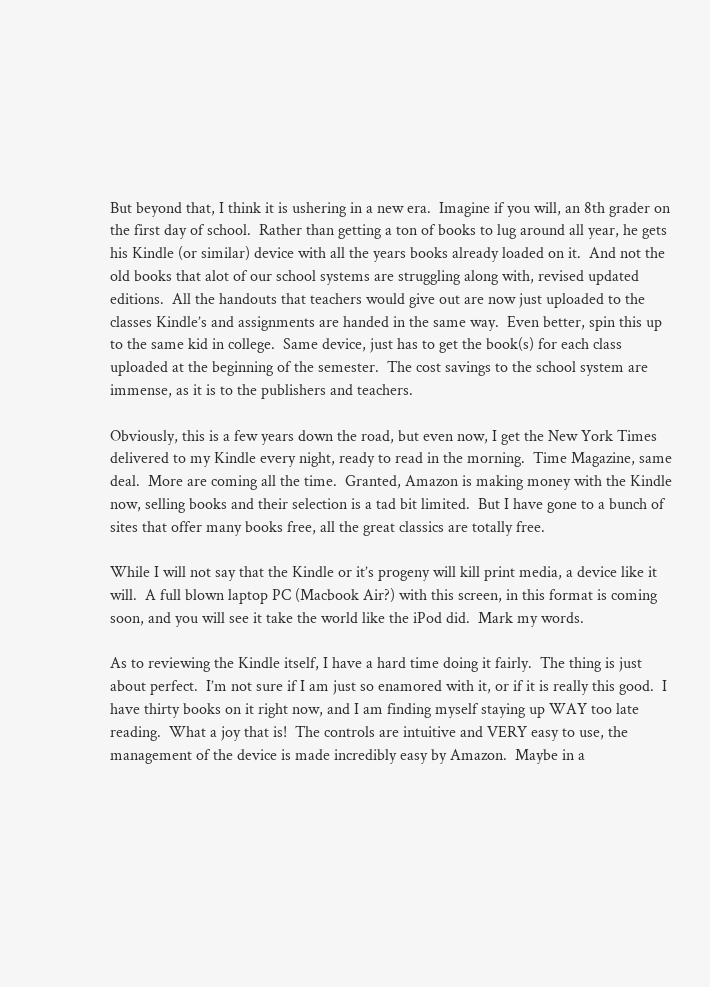But beyond that, I think it is ushering in a new era.  Imagine if you will, an 8th grader on the first day of school.  Rather than getting a ton of books to lug around all year, he gets his Kindle (or similar) device with all the years books already loaded on it.  And not the old books that alot of our school systems are struggling along with, revised updated editions.  All the handouts that teachers would give out are now just uploaded to the classes Kindle’s and assignments are handed in the same way.  Even better, spin this up to the same kid in college.  Same device, just has to get the book(s) for each class uploaded at the beginning of the semester.  The cost savings to the school system are immense, as it is to the publishers and teachers.

Obviously, this is a few years down the road, but even now, I get the New York Times delivered to my Kindle every night, ready to read in the morning.  Time Magazine, same deal.  More are coming all the time.  Granted, Amazon is making money with the Kindle now, selling books and their selection is a tad bit limited.  But I have gone to a bunch of sites that offer many books free, all the great classics are totally free.

While I will not say that the Kindle or it’s progeny will kill print media, a device like it will.  A full blown laptop PC (Macbook Air?) with this screen, in this format is coming soon, and you will see it take the world like the iPod did.  Mark my words.

As to reviewing the Kindle itself, I have a hard time doing it fairly.  The thing is just about perfect.  I’m not sure if I am just so enamored with it, or if it is really this good.  I have thirty books on it right now, and I am finding myself staying up WAY too late reading.  What a joy that is!  The controls are intuitive and VERY easy to use, the management of the device is made incredibly easy by Amazon.  Maybe in a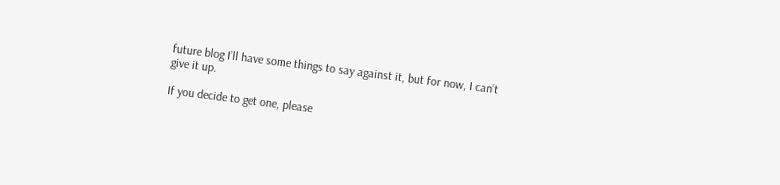future blog I’ll have some things to say against it, but for now, I can’t give it up.

If you decide to get one, please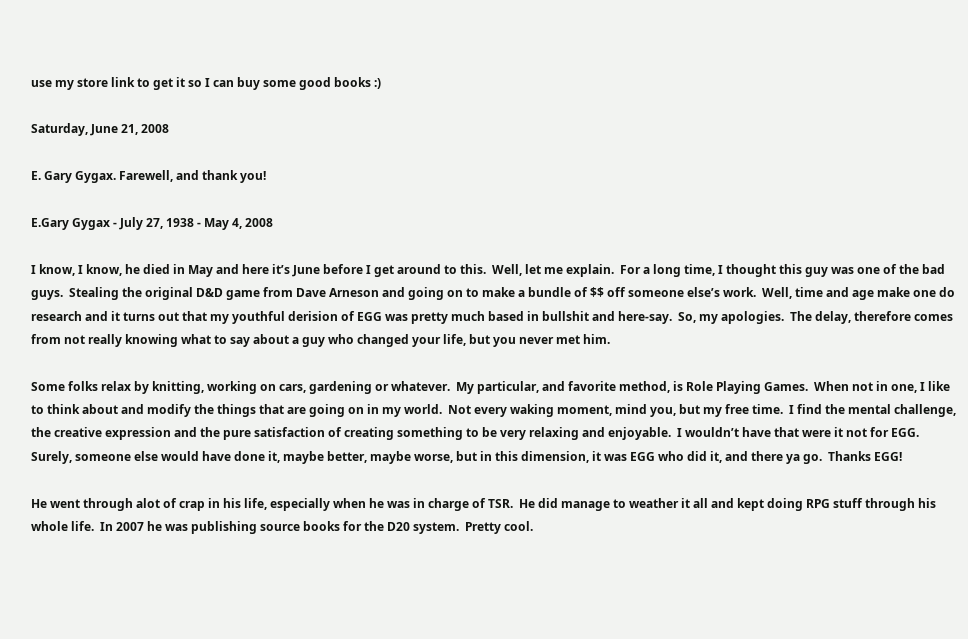use my store link to get it so I can buy some good books :)

Saturday, June 21, 2008

E. Gary Gygax. Farewell, and thank you!

E.Gary Gygax - July 27, 1938 - May 4, 2008

I know, I know, he died in May and here it’s June before I get around to this.  Well, let me explain.  For a long time, I thought this guy was one of the bad guys.  Stealing the original D&D game from Dave Arneson and going on to make a bundle of $$ off someone else’s work.  Well, time and age make one do research and it turns out that my youthful derision of EGG was pretty much based in bullshit and here-say.  So, my apologies.  The delay, therefore comes from not really knowing what to say about a guy who changed your life, but you never met him.

Some folks relax by knitting, working on cars, gardening or whatever.  My particular, and favorite method, is Role Playing Games.  When not in one, I like to think about and modify the things that are going on in my world.  Not every waking moment, mind you, but my free time.  I find the mental challenge, the creative expression and the pure satisfaction of creating something to be very relaxing and enjoyable.  I wouldn’t have that were it not for EGG.  Surely, someone else would have done it, maybe better, maybe worse, but in this dimension, it was EGG who did it, and there ya go.  Thanks EGG!

He went through alot of crap in his life, especially when he was in charge of TSR.  He did manage to weather it all and kept doing RPG stuff through his whole life.  In 2007 he was publishing source books for the D20 system.  Pretty cool.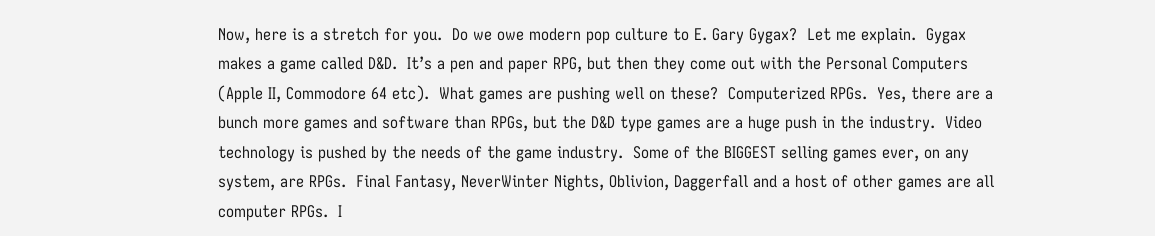Now, here is a stretch for you.  Do we owe modern pop culture to E. Gary Gygax?  Let me explain.  Gygax makes a game called D&D.  It’s a pen and paper RPG, but then they come out with the Personal Computers (Apple II, Commodore 64 etc).  What games are pushing well on these?  Computerized RPGs.  Yes, there are a bunch more games and software than RPGs, but the D&D type games are a huge push in the industry.  Video technology is pushed by the needs of the game industry.  Some of the BIGGEST selling games ever, on any system, are RPGs.  Final Fantasy, NeverWinter Nights, Oblivion, Daggerfall and a host of other games are all computer RPGs.  I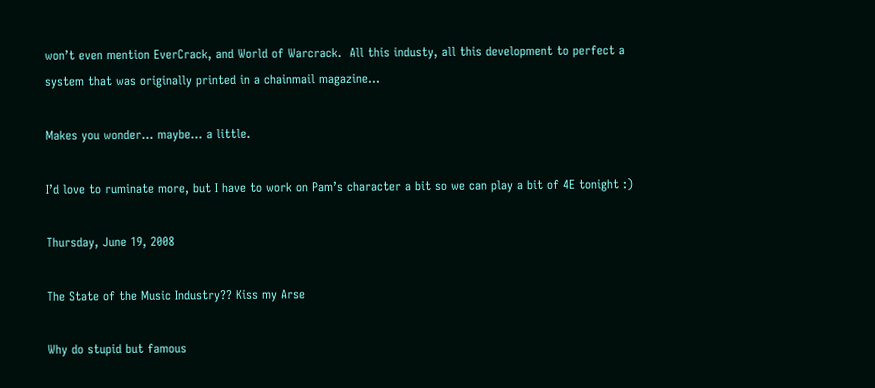won’t even mention EverCrack, and World of Warcrack.  All this industy, all this development to perfect a system that was originally printed in a chainmail magazine...

Makes you wonder... maybe... a little.

I’d love to ruminate more, but I have to work on Pam’s character a bit so we can play a bit of 4E tonight :)

Thursday, June 19, 2008

The State of the Music Industry?? Kiss my Arse

Why do stupid but famous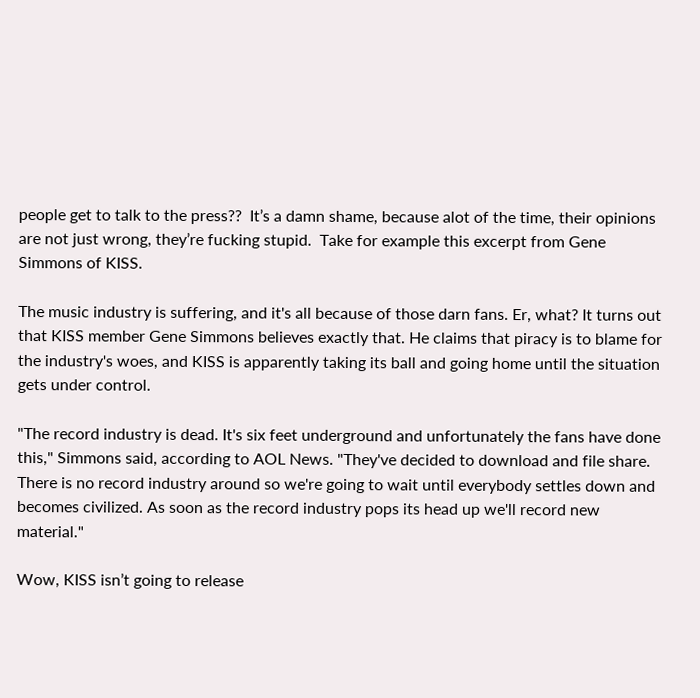people get to talk to the press??  It’s a damn shame, because alot of the time, their opinions are not just wrong, they’re fucking stupid.  Take for example this excerpt from Gene Simmons of KISS.

The music industry is suffering, and it's all because of those darn fans. Er, what? It turns out that KISS member Gene Simmons believes exactly that. He claims that piracy is to blame for the industry's woes, and KISS is apparently taking its ball and going home until the situation gets under control.

"The record industry is dead. It's six feet underground and unfortunately the fans have done this," Simmons said, according to AOL News. "They've decided to download and file share. There is no record industry around so we're going to wait until everybody settles down and becomes civilized. As soon as the record industry pops its head up we'll record new material."

Wow, KISS isn’t going to release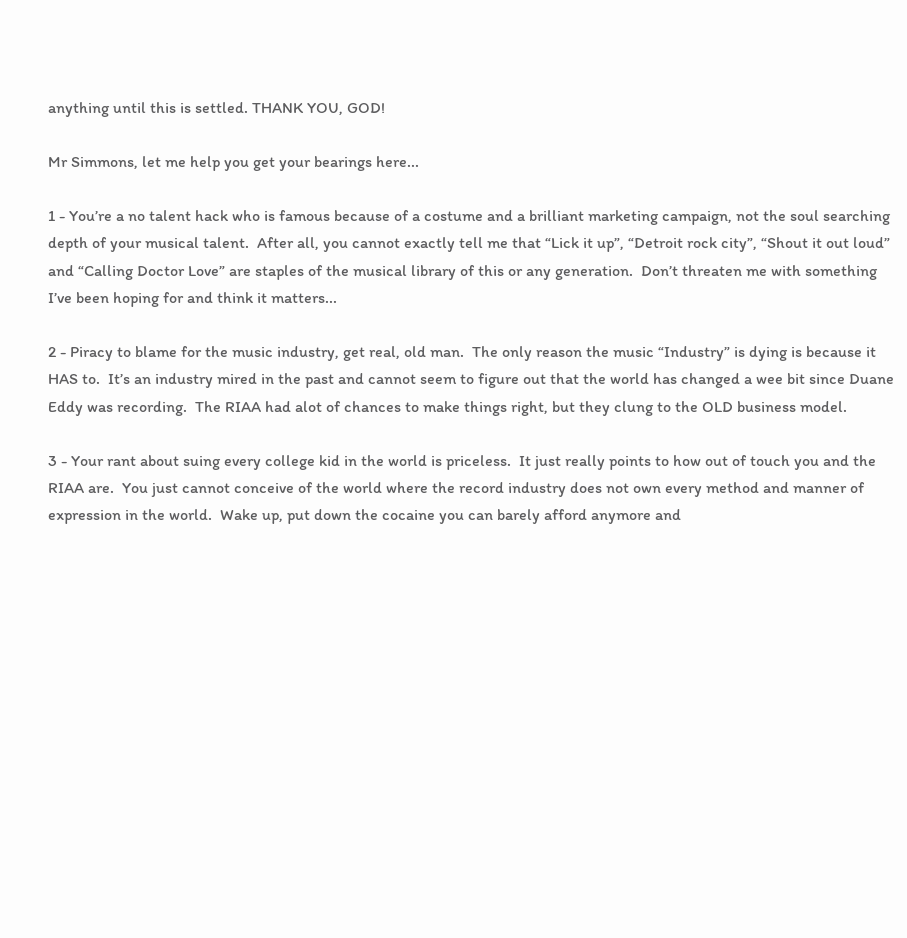anything until this is settled. THANK YOU, GOD!

Mr Simmons, let me help you get your bearings here...

1 - You’re a no talent hack who is famous because of a costume and a brilliant marketing campaign, not the soul searching depth of your musical talent.  After all, you cannot exactly tell me that “Lick it up”, “Detroit rock city”, “Shout it out loud” and “Calling Doctor Love” are staples of the musical library of this or any generation.  Don’t threaten me with something I’ve been hoping for and think it matters...

2 - Piracy to blame for the music industry, get real, old man.  The only reason the music “Industry” is dying is because it HAS to.  It’s an industry mired in the past and cannot seem to figure out that the world has changed a wee bit since Duane Eddy was recording.  The RIAA had alot of chances to make things right, but they clung to the OLD business model.

3 - Your rant about suing every college kid in the world is priceless.  It just really points to how out of touch you and the RIAA are.  You just cannot conceive of the world where the record industry does not own every method and manner of expression in the world.  Wake up, put down the cocaine you can barely afford anymore and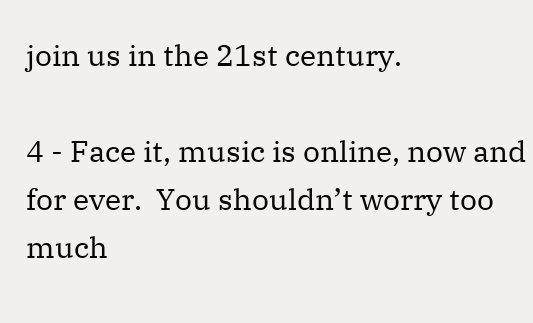join us in the 21st century.

4 - Face it, music is online, now and for ever.  You shouldn’t worry too much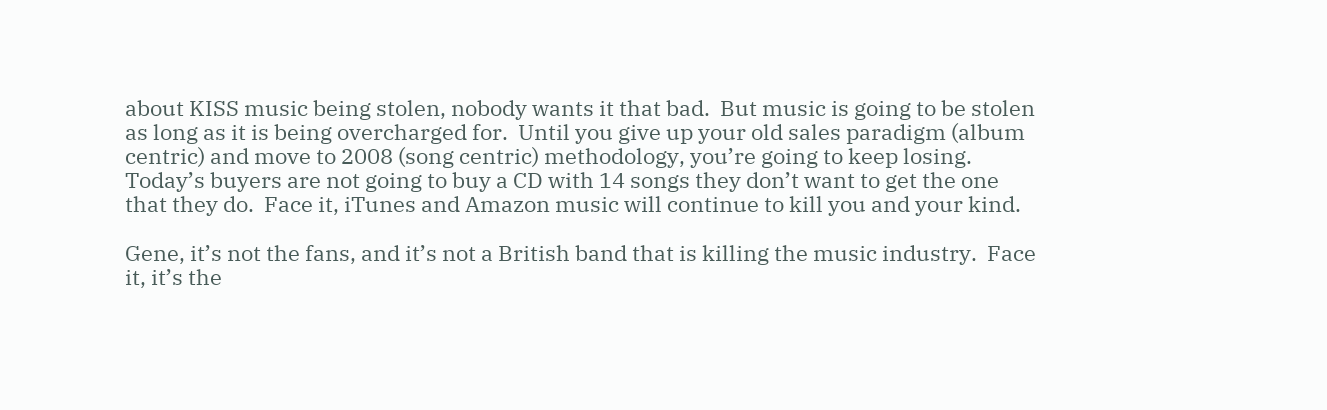about KISS music being stolen, nobody wants it that bad.  But music is going to be stolen as long as it is being overcharged for.  Until you give up your old sales paradigm (album centric) and move to 2008 (song centric) methodology, you’re going to keep losing.  Today’s buyers are not going to buy a CD with 14 songs they don’t want to get the one that they do.  Face it, iTunes and Amazon music will continue to kill you and your kind.

Gene, it’s not the fans, and it’s not a British band that is killing the music industry.  Face it, it’s the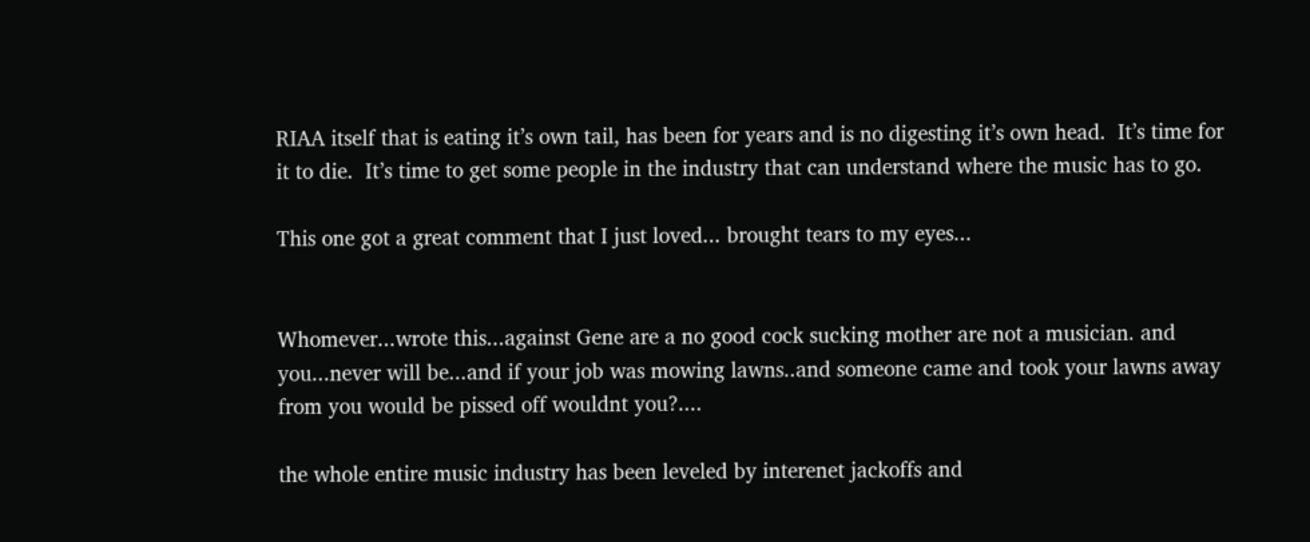RIAA itself that is eating it’s own tail, has been for years and is no digesting it’s own head.  It’s time for it to die.  It’s time to get some people in the industry that can understand where the music has to go.

This one got a great comment that I just loved... brought tears to my eyes...


Whomever...wrote this...against Gene are a no good cock sucking mother are not a musician. and you...never will be...and if your job was mowing lawns..and someone came and took your lawns away from you would be pissed off wouldnt you?....

the whole entire music industry has been leveled by interenet jackoffs and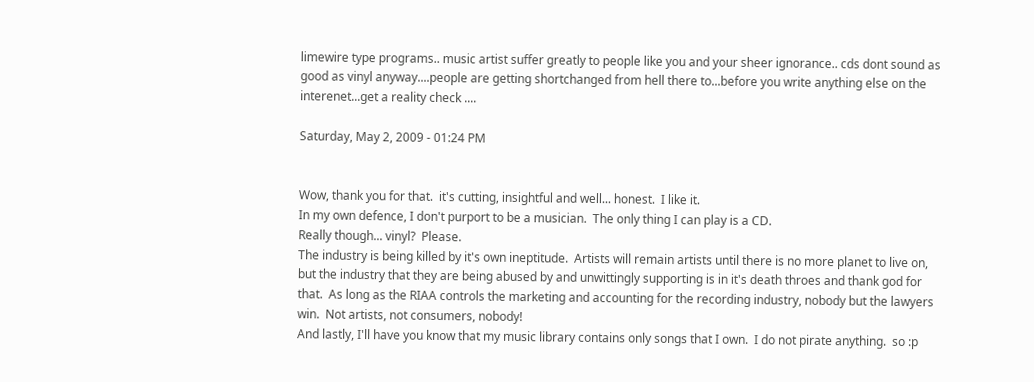limewire type programs.. music artist suffer greatly to people like you and your sheer ignorance.. cds dont sound as good as vinyl anyway....people are getting shortchanged from hell there to...before you write anything else on the interenet...get a reality check ....

Saturday, May 2, 2009 - 01:24 PM


Wow, thank you for that.  it's cutting, insightful and well... honest.  I like it.
In my own defence, I don't purport to be a musician.  The only thing I can play is a CD.
Really though... vinyl?  Please.
The industry is being killed by it's own ineptitude.  Artists will remain artists until there is no more planet to live on, but the industry that they are being abused by and unwittingly supporting is in it's death throes and thank god for that.  As long as the RIAA controls the marketing and accounting for the recording industry, nobody but the lawyers win.  Not artists, not consumers, nobody!
And lastly, I'll have you know that my music library contains only songs that I own.  I do not pirate anything.  so :p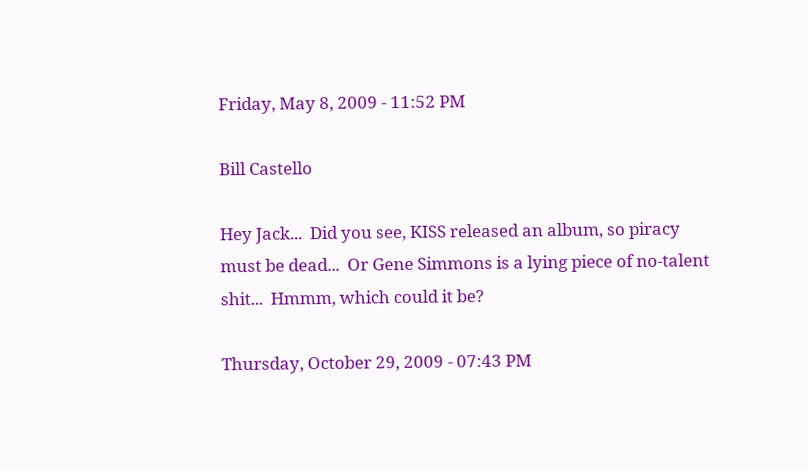Friday, May 8, 2009 - 11:52 PM

Bill Castello

Hey Jack...  Did you see, KISS released an album, so piracy must be dead...  Or Gene Simmons is a lying piece of no-talent shit...  Hmmm, which could it be?

Thursday, October 29, 2009 - 07:43 PM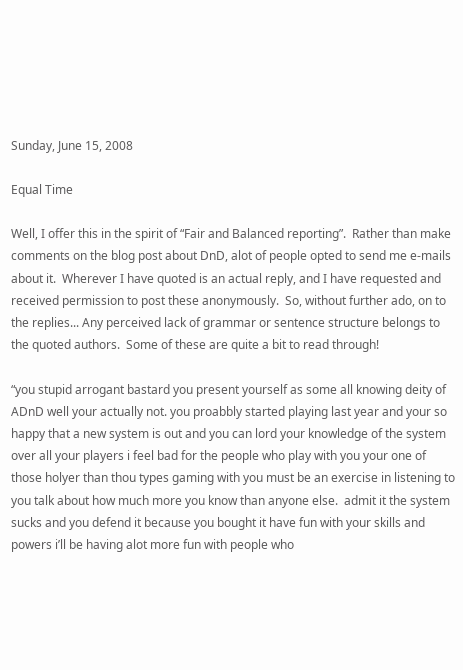Sunday, June 15, 2008

Equal Time

Well, I offer this in the spirit of “Fair and Balanced reporting”.  Rather than make comments on the blog post about DnD, alot of people opted to send me e-mails about it.  Wherever I have quoted is an actual reply, and I have requested and received permission to post these anonymously.  So, without further ado, on to the replies... Any perceived lack of grammar or sentence structure belongs to the quoted authors.  Some of these are quite a bit to read through!

“you stupid arrogant bastard you present yourself as some all knowing deity of ADnD well your actually not. you proabbly started playing last year and your so happy that a new system is out and you can lord your knowledge of the system over all your players i feel bad for the people who play with you your one of those holyer than thou types gaming with you must be an exercise in listening to you talk about how much more you know than anyone else.  admit it the system sucks and you defend it because you bought it have fun with your skills and powers i’ll be having alot more fun with people who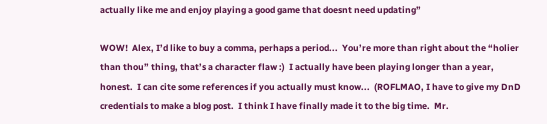actually like me and enjoy playing a good game that doesnt need updating”

WOW!  Alex, I’d like to buy a comma, perhaps a period...  You’re more than right about the “holier than thou” thing, that’s a character flaw :)  I actually have been playing longer than a year, honest.  I can cite some references if you actually must know...  (ROFLMAO, I have to give my DnD credentials to make a blog post.  I think I have finally made it to the big time.  Mr.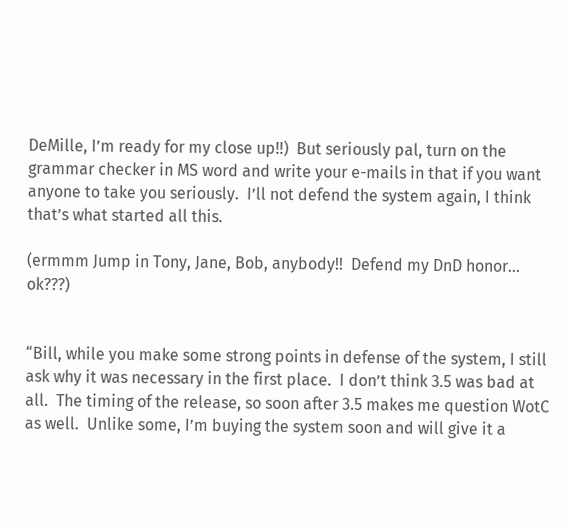DeMille, I’m ready for my close up!!)  But seriously pal, turn on the grammar checker in MS word and write your e-mails in that if you want anyone to take you seriously.  I’ll not defend the system again, I think that’s what started all this.

(ermmm Jump in Tony, Jane, Bob, anybody!!  Defend my DnD honor... ok???)


“Bill, while you make some strong points in defense of the system, I still ask why it was necessary in the first place.  I don’t think 3.5 was bad at all.  The timing of the release, so soon after 3.5 makes me question WotC as well.  Unlike some, I’m buying the system soon and will give it a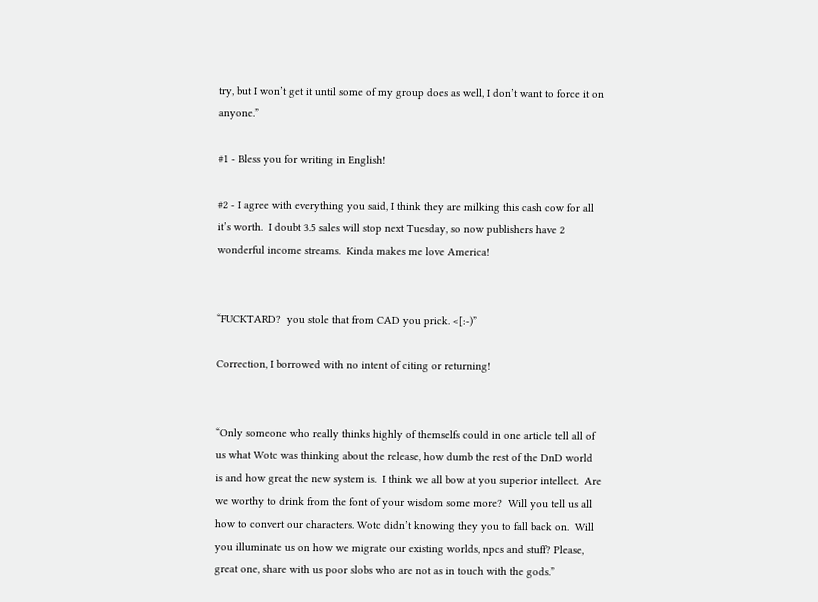try, but I won’t get it until some of my group does as well, I don’t want to force it on anyone.”

#1 - Bless you for writing in English!

#2 - I agree with everything you said, I think they are milking this cash cow for all it’s worth.  I doubt 3.5 sales will stop next Tuesday, so now publishers have 2 wonderful income streams.  Kinda makes me love America!


“FUCKTARD?  you stole that from CAD you prick. <[:-)”

Correction, I borrowed with no intent of citing or returning!


“Only someone who really thinks highly of themselfs could in one article tell all of us what Wotc was thinking about the release, how dumb the rest of the DnD world is and how great the new system is.  I think we all bow at you superior intellect.  Are we worthy to drink from the font of your wisdom some more?  Will you tell us all how to convert our characters. Wotc didn’t knowing they you to fall back on.  Will you illuminate us on how we migrate our existing worlds, npcs and stuff? Please, great one, share with us poor slobs who are not as in touch with the gods.”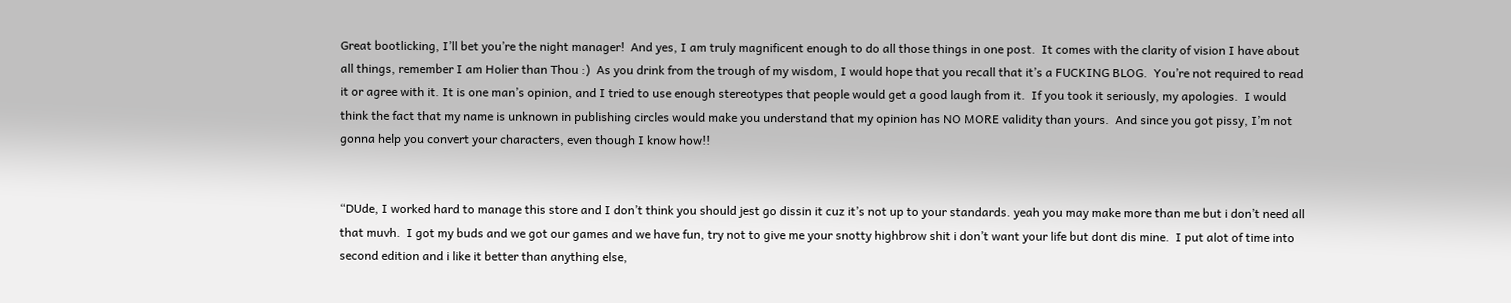Great bootlicking, I’ll bet you’re the night manager!  And yes, I am truly magnificent enough to do all those things in one post.  It comes with the clarity of vision I have about all things, remember I am Holier than Thou :)  As you drink from the trough of my wisdom, I would hope that you recall that it’s a FUCKING BLOG.  You’re not required to read it or agree with it. It is one man’s opinion, and I tried to use enough stereotypes that people would get a good laugh from it.  If you took it seriously, my apologies.  I would think the fact that my name is unknown in publishing circles would make you understand that my opinion has NO MORE validity than yours.  And since you got pissy, I’m not gonna help you convert your characters, even though I know how!!


“DUde, I worked hard to manage this store and I don’t think you should jest go dissin it cuz it’s not up to your standards. yeah you may make more than me but i don’t need all that muvh.  I got my buds and we got our games and we have fun, try not to give me your snotty highbrow shit i don’t want your life but dont dis mine.  I put alot of time into second edition and i like it better than anything else,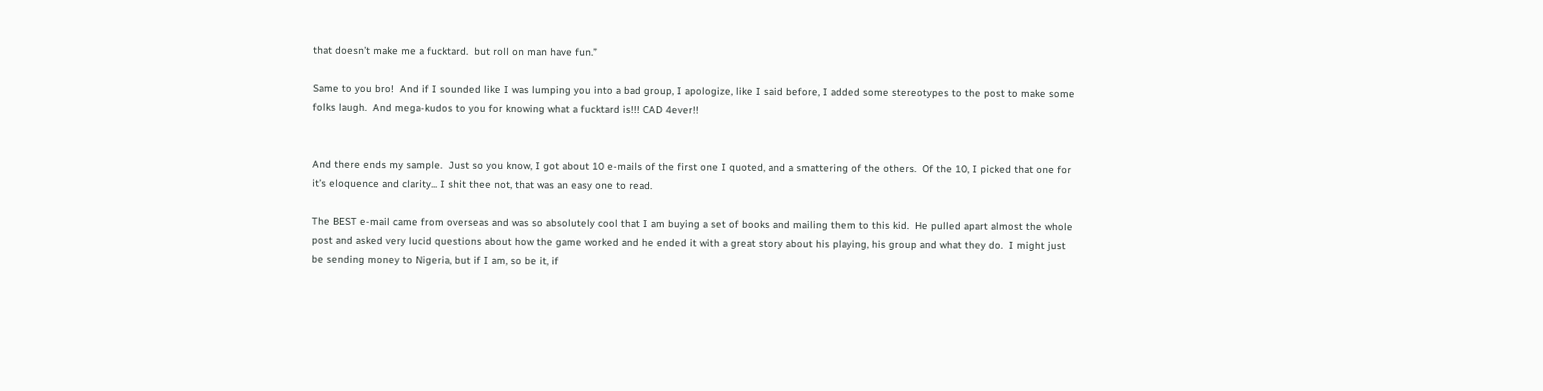that doesn’t make me a fucktard.  but roll on man have fun.”

Same to you bro!  And if I sounded like I was lumping you into a bad group, I apologize, like I said before, I added some stereotypes to the post to make some folks laugh.  And mega-kudos to you for knowing what a fucktard is!!! CAD 4ever!!


And there ends my sample.  Just so you know, I got about 10 e-mails of the first one I quoted, and a smattering of the others.  Of the 10, I picked that one for it’s eloquence and clarity... I shit thee not, that was an easy one to read.

The BEST e-mail came from overseas and was so absolutely cool that I am buying a set of books and mailing them to this kid.  He pulled apart almost the whole post and asked very lucid questions about how the game worked and he ended it with a great story about his playing, his group and what they do.  I might just be sending money to Nigeria, but if I am, so be it, if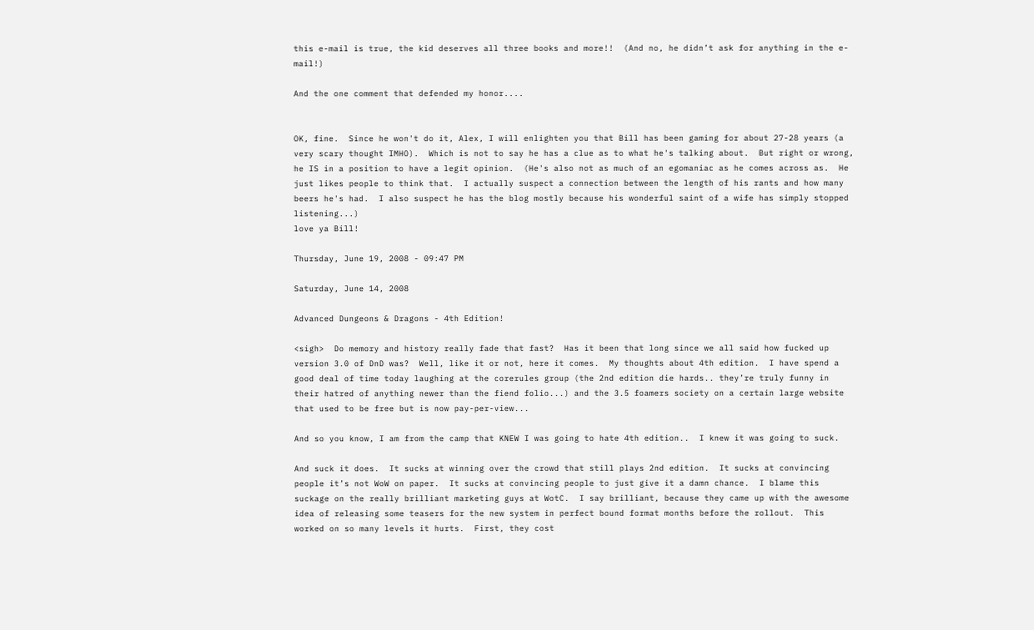this e-mail is true, the kid deserves all three books and more!!  (And no, he didn’t ask for anything in the e-mail!)

And the one comment that defended my honor....


OK, fine.  Since he won't do it, Alex, I will enlighten you that Bill has been gaming for about 27-28 years (a very scary thought IMHO).  Which is not to say he has a clue as to what he's talking about.  But right or wrong, he IS in a position to have a legit opinion.  (He's also not as much of an egomaniac as he comes across as.  He just likes people to think that.  I actually suspect a connection between the length of his rants and how many beers he's had.  I also suspect he has the blog mostly because his wonderful saint of a wife has simply stopped listening...)
love ya Bill!

Thursday, June 19, 2008 - 09:47 PM

Saturday, June 14, 2008

Advanced Dungeons & Dragons - 4th Edition!

<sigh>  Do memory and history really fade that fast?  Has it been that long since we all said how fucked up version 3.0 of DnD was?  Well, like it or not, here it comes.  My thoughts about 4th edition.  I have spend a good deal of time today laughing at the corerules group (the 2nd edition die hards.. they’re truly funny in their hatred of anything newer than the fiend folio...) and the 3.5 foamers society on a certain large website that used to be free but is now pay-per-view...

And so you know, I am from the camp that KNEW I was going to hate 4th edition..  I knew it was going to suck.

And suck it does.  It sucks at winning over the crowd that still plays 2nd edition.  It sucks at convincing people it’s not WoW on paper.  It sucks at convincing people to just give it a damn chance.  I blame this suckage on the really brilliant marketing guys at WotC.  I say brilliant, because they came up with the awesome idea of releasing some teasers for the new system in perfect bound format months before the rollout.  This worked on so many levels it hurts.  First, they cost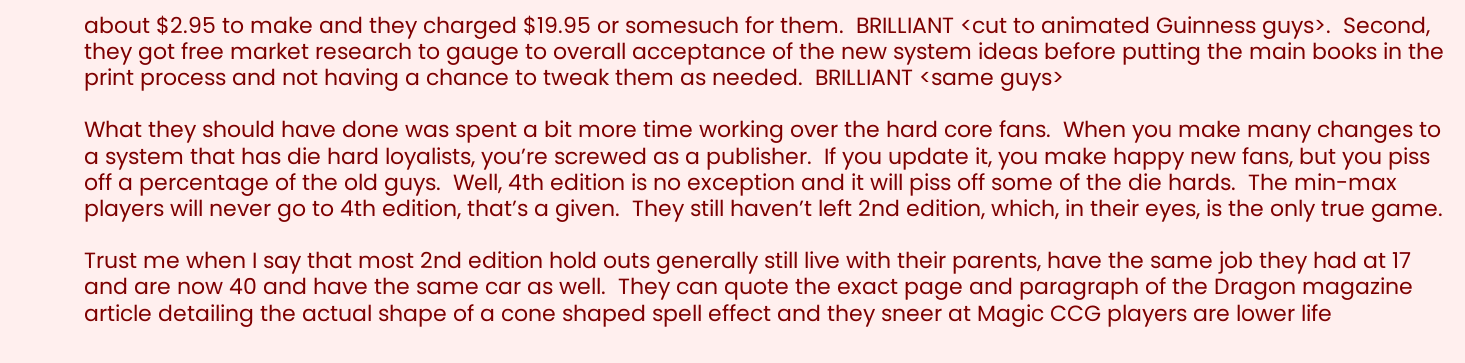about $2.95 to make and they charged $19.95 or somesuch for them.  BRILLIANT <cut to animated Guinness guys>.  Second, they got free market research to gauge to overall acceptance of the new system ideas before putting the main books in the print process and not having a chance to tweak them as needed.  BRILLIANT <same guys>

What they should have done was spent a bit more time working over the hard core fans.  When you make many changes to a system that has die hard loyalists, you’re screwed as a publisher.  If you update it, you make happy new fans, but you piss off a percentage of the old guys.  Well, 4th edition is no exception and it will piss off some of the die hards.  The min-max players will never go to 4th edition, that’s a given.  They still haven’t left 2nd edition, which, in their eyes, is the only true game.

Trust me when I say that most 2nd edition hold outs generally still live with their parents, have the same job they had at 17 and are now 40 and have the same car as well.  They can quote the exact page and paragraph of the Dragon magazine article detailing the actual shape of a cone shaped spell effect and they sneer at Magic CCG players are lower life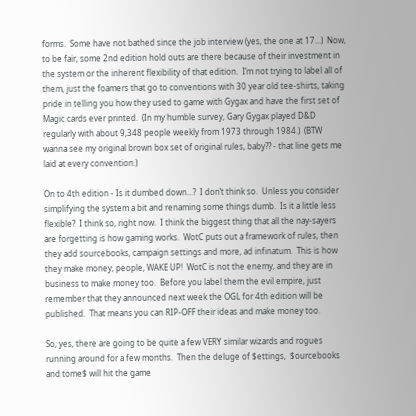forms.  Some have not bathed since the job interview (yes, the one at 17...)  Now, to be fair, some 2nd edition hold outs are there because of their investment in the system or the inherent flexibility of that edition.  I’m not trying to label all of them, just the foamers that go to conventions with 30 year old tee-shirts, taking pride in telling you how they used to game with Gygax and have the first set of Magic cards ever printed.  (In my humble survey, Gary Gygax played D&D regularly with about 9,348 people weekly from 1973 through 1984.)  (BTW wanna see my original brown box set of original rules, baby?? - that line gets me laid at every convention.)

On to 4th edition - Is it dumbed down...?  I don’t think so.  Unless you consider simplifying the system a bit and renaming some things dumb.  Is it a little less flexible?  I think so, right now.  I think the biggest thing that all the nay-sayers are forgetting is how gaming works.  WotC puts out a framework of rules, then they add sourcebooks, campaign settings and more, ad infinatum.  This is how they make money, people, WAKE UP!  WotC is not the enemy, and they are in business to make money too.  Before you label them the evil empire, just remember that they announced next week the OGL for 4th edition will be published.  That means you can RIP-OFF their ideas and make money too.

So, yes, there are going to be quite a few VERY similar wizards and rogues running around for a few months.  Then the deluge of $ettings,  $ourcebooks and tome$ will hit the game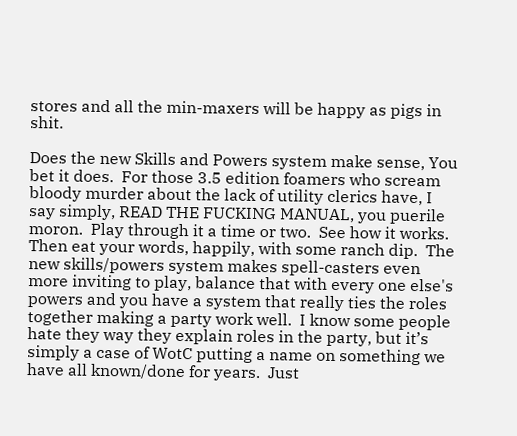stores and all the min-maxers will be happy as pigs in shit.

Does the new Skills and Powers system make sense, You bet it does.  For those 3.5 edition foamers who scream bloody murder about the lack of utility clerics have, I say simply, READ THE FUCKING MANUAL, you puerile moron.  Play through it a time or two.  See how it works.  Then eat your words, happily, with some ranch dip.  The new skills/powers system makes spell-casters even more inviting to play, balance that with every one else's powers and you have a system that really ties the roles together making a party work well.  I know some people hate they way they explain roles in the party, but it’s simply a case of WotC putting a name on something we have all known/done for years.  Just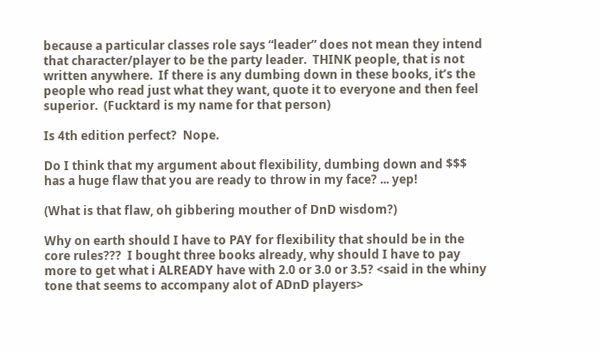because a particular classes role says “leader” does not mean they intend that character/player to be the party leader.  THINK people, that is not written anywhere.  If there is any dumbing down in these books, it’s the people who read just what they want, quote it to everyone and then feel superior.  (Fucktard is my name for that person)

Is 4th edition perfect?  Nope.

Do I think that my argument about flexibility, dumbing down and $$$ has a huge flaw that you are ready to throw in my face? ... yep!

(What is that flaw, oh gibbering mouther of DnD wisdom?)

Why on earth should I have to PAY for flexibility that should be in the core rules???  I bought three books already, why should I have to pay more to get what i ALREADY have with 2.0 or 3.0 or 3.5? <said in the whiny tone that seems to accompany alot of ADnD players>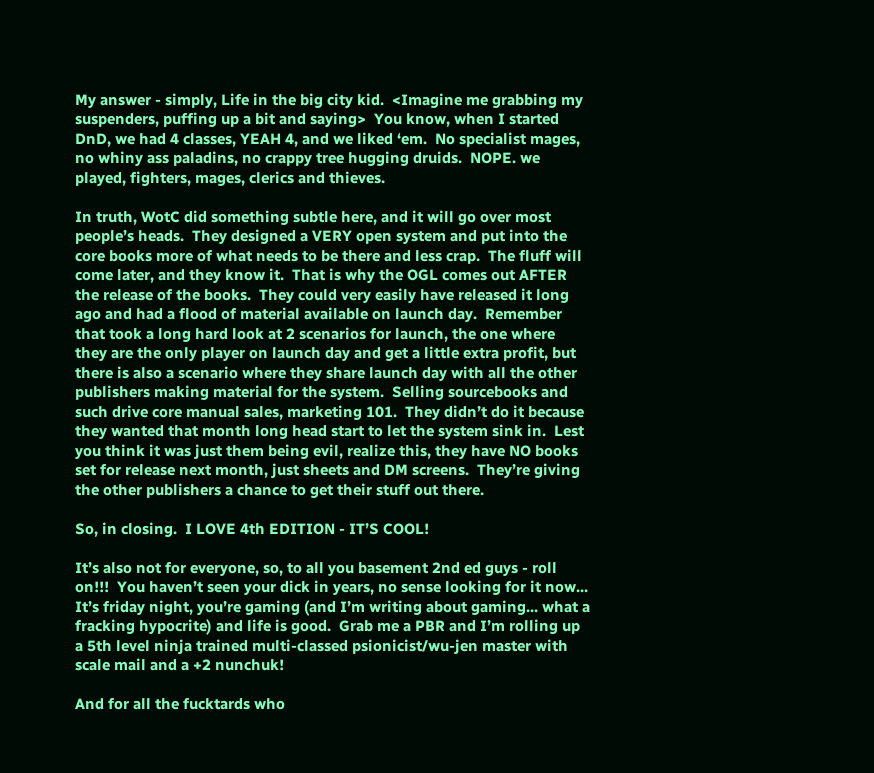My answer - simply, Life in the big city kid.  <Imagine me grabbing my suspenders, puffing up a bit and saying>  You know, when I started DnD, we had 4 classes, YEAH 4, and we liked ‘em.  No specialist mages, no whiny ass paladins, no crappy tree hugging druids.  NOPE. we played, fighters, mages, clerics and thieves.

In truth, WotC did something subtle here, and it will go over most people’s heads.  They designed a VERY open system and put into the core books more of what needs to be there and less crap.  The fluff will come later, and they know it.  That is why the OGL comes out AFTER the release of the books.  They could very easily have released it long ago and had a flood of material available on launch day.  Remember that took a long hard look at 2 scenarios for launch, the one where they are the only player on launch day and get a little extra profit, but there is also a scenario where they share launch day with all the other publishers making material for the system.  Selling sourcebooks and such drive core manual sales, marketing 101.  They didn’t do it because they wanted that month long head start to let the system sink in.  Lest you think it was just them being evil, realize this, they have NO books set for release next month, just sheets and DM screens.  They’re giving the other publishers a chance to get their stuff out there.

So, in closing.  I LOVE 4th EDITION - IT’S COOL!

It’s also not for everyone, so, to all you basement 2nd ed guys - roll on!!!  You haven’t seen your dick in years, no sense looking for it now...  It’s friday night, you’re gaming (and I’m writing about gaming... what a fracking hypocrite) and life is good.  Grab me a PBR and I’m rolling up a 5th level ninja trained multi-classed psionicist/wu-jen master with scale mail and a +2 nunchuk!

And for all the fucktards who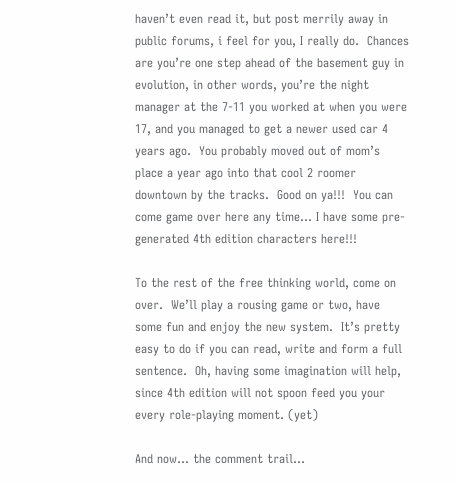haven’t even read it, but post merrily away in public forums, i feel for you, I really do.  Chances are you’re one step ahead of the basement guy in evolution, in other words, you’re the night manager at the 7-11 you worked at when you were 17, and you managed to get a newer used car 4 years ago.  You probably moved out of mom’s place a year ago into that cool 2 roomer downtown by the tracks.  Good on ya!!!  You can come game over here any time... I have some pre-generated 4th edition characters here!!!

To the rest of the free thinking world, come on over.  We’ll play a rousing game or two, have some fun and enjoy the new system.  It’s pretty easy to do if you can read, write and form a full sentence.  Oh, having some imagination will help, since 4th edition will not spoon feed you your every role-playing moment. (yet)

And now... the comment trail...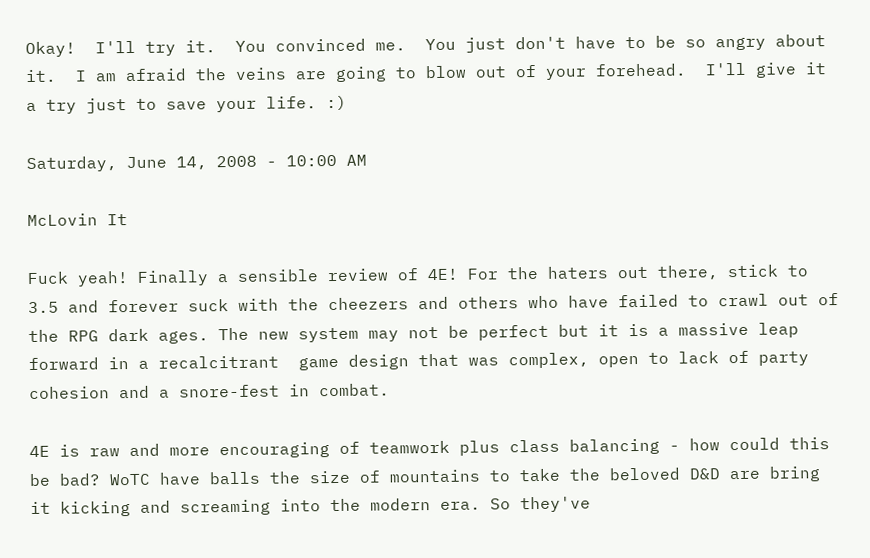Okay!  I'll try it.  You convinced me.  You just don't have to be so angry about it.  I am afraid the veins are going to blow out of your forehead.  I'll give it a try just to save your life. :)

Saturday, June 14, 2008 - 10:00 AM

McLovin It

Fuck yeah! Finally a sensible review of 4E! For the haters out there, stick to 3.5 and forever suck with the cheezers and others who have failed to crawl out of the RPG dark ages. The new system may not be perfect but it is a massive leap forward in a recalcitrant  game design that was complex, open to lack of party cohesion and a snore-fest in combat.

4E is raw and more encouraging of teamwork plus class balancing - how could this be bad? WoTC have balls the size of mountains to take the beloved D&D are bring it kicking and screaming into the modern era. So they've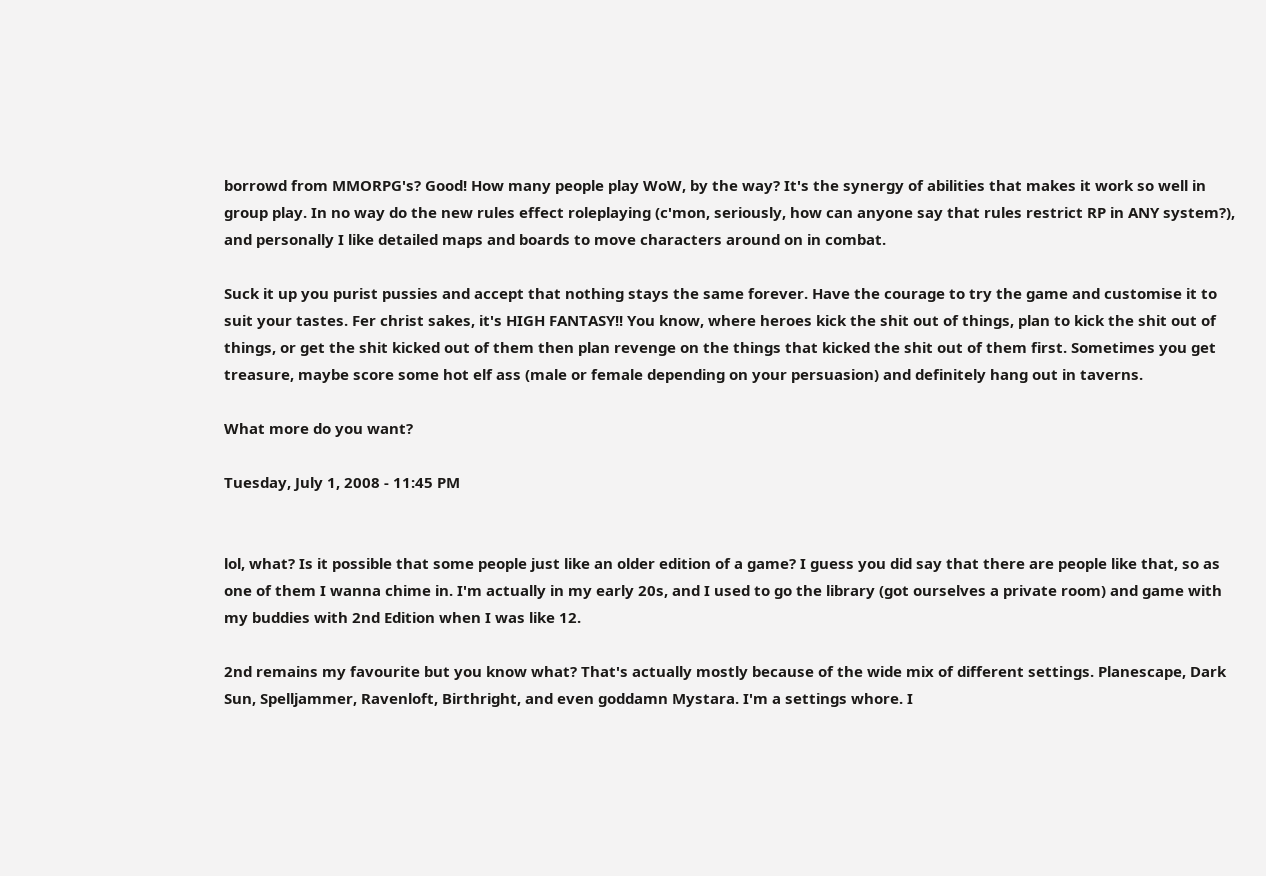borrowd from MMORPG's? Good! How many people play WoW, by the way? It's the synergy of abilities that makes it work so well in group play. In no way do the new rules effect roleplaying (c'mon, seriously, how can anyone say that rules restrict RP in ANY system?), and personally I like detailed maps and boards to move characters around on in combat.

Suck it up you purist pussies and accept that nothing stays the same forever. Have the courage to try the game and customise it to suit your tastes. Fer christ sakes, it's HIGH FANTASY!! You know, where heroes kick the shit out of things, plan to kick the shit out of things, or get the shit kicked out of them then plan revenge on the things that kicked the shit out of them first. Sometimes you get treasure, maybe score some hot elf ass (male or female depending on your persuasion) and definitely hang out in taverns.

What more do you want?

Tuesday, July 1, 2008 - 11:45 PM


lol, what? Is it possible that some people just like an older edition of a game? I guess you did say that there are people like that, so as one of them I wanna chime in. I'm actually in my early 20s, and I used to go the library (got ourselves a private room) and game with my buddies with 2nd Edition when I was like 12.

2nd remains my favourite but you know what? That's actually mostly because of the wide mix of different settings. Planescape, Dark Sun, Spelljammer, Ravenloft, Birthright, and even goddamn Mystara. I'm a settings whore. I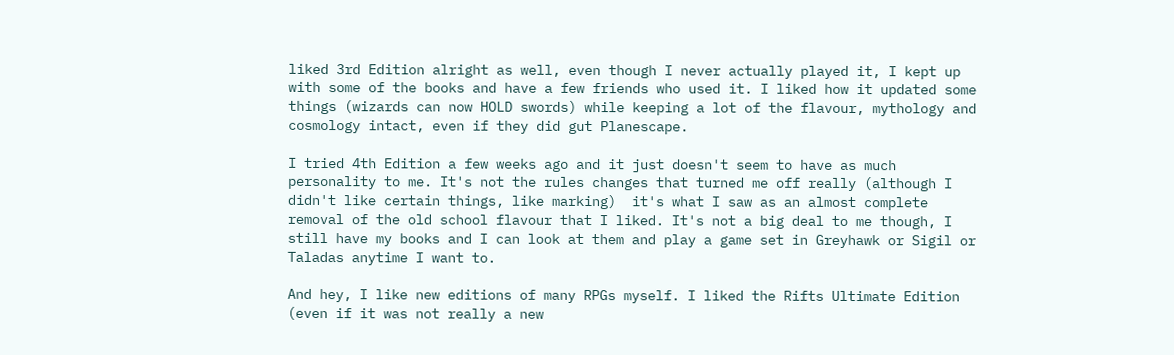liked 3rd Edition alright as well, even though I never actually played it, I kept up with some of the books and have a few friends who used it. I liked how it updated some things (wizards can now HOLD swords) while keeping a lot of the flavour, mythology and cosmology intact, even if they did gut Planescape.

I tried 4th Edition a few weeks ago and it just doesn't seem to have as much personality to me. It's not the rules changes that turned me off really (although I didn't like certain things, like marking)  it's what I saw as an almost complete removal of the old school flavour that I liked. It's not a big deal to me though, I still have my books and I can look at them and play a game set in Greyhawk or Sigil or Taladas anytime I want to.

And hey, I like new editions of many RPGs myself. I liked the Rifts Ultimate Edition (even if it was not really a new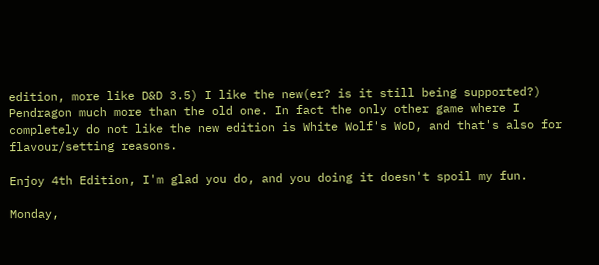edition, more like D&D 3.5) I like the new(er? is it still being supported?) Pendragon much more than the old one. In fact the only other game where I completely do not like the new edition is White Wolf's WoD, and that's also for flavour/setting reasons.

Enjoy 4th Edition, I'm glad you do, and you doing it doesn't spoil my fun.

Monday,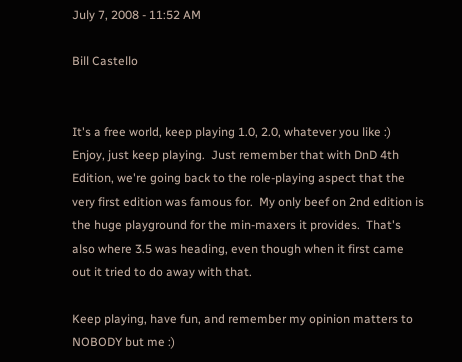July 7, 2008 - 11:52 AM

Bill Castello


It's a free world, keep playing 1.0, 2.0, whatever you like :)  Enjoy, just keep playing.  Just remember that with DnD 4th Edition, we're going back to the role-playing aspect that the very first edition was famous for.  My only beef on 2nd edition is the huge playground for the min-maxers it provides.  That's also where 3.5 was heading, even though when it first came out it tried to do away with that.

Keep playing, have fun, and remember my opinion matters to NOBODY but me :)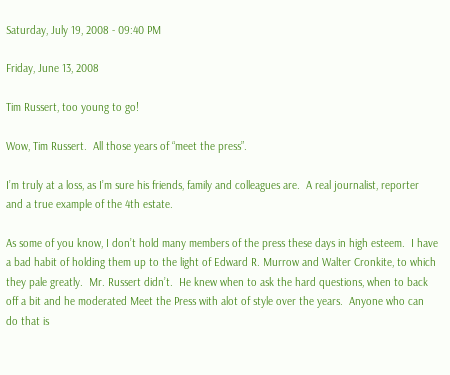Saturday, July 19, 2008 - 09:40 PM

Friday, June 13, 2008

Tim Russert, too young to go!

Wow, Tim Russert.  All those years of “meet the press”.

I’m truly at a loss, as I’m sure his friends, family and colleagues are.  A real journalist, reporter and a true example of the 4th estate.

As some of you know, I don’t hold many members of the press these days in high esteem.  I have a bad habit of holding them up to the light of Edward R. Murrow and Walter Cronkite, to which they pale greatly.  Mr. Russert didn’t.  He knew when to ask the hard questions, when to back off a bit and he moderated Meet the Press with alot of style over the years.  Anyone who can do that is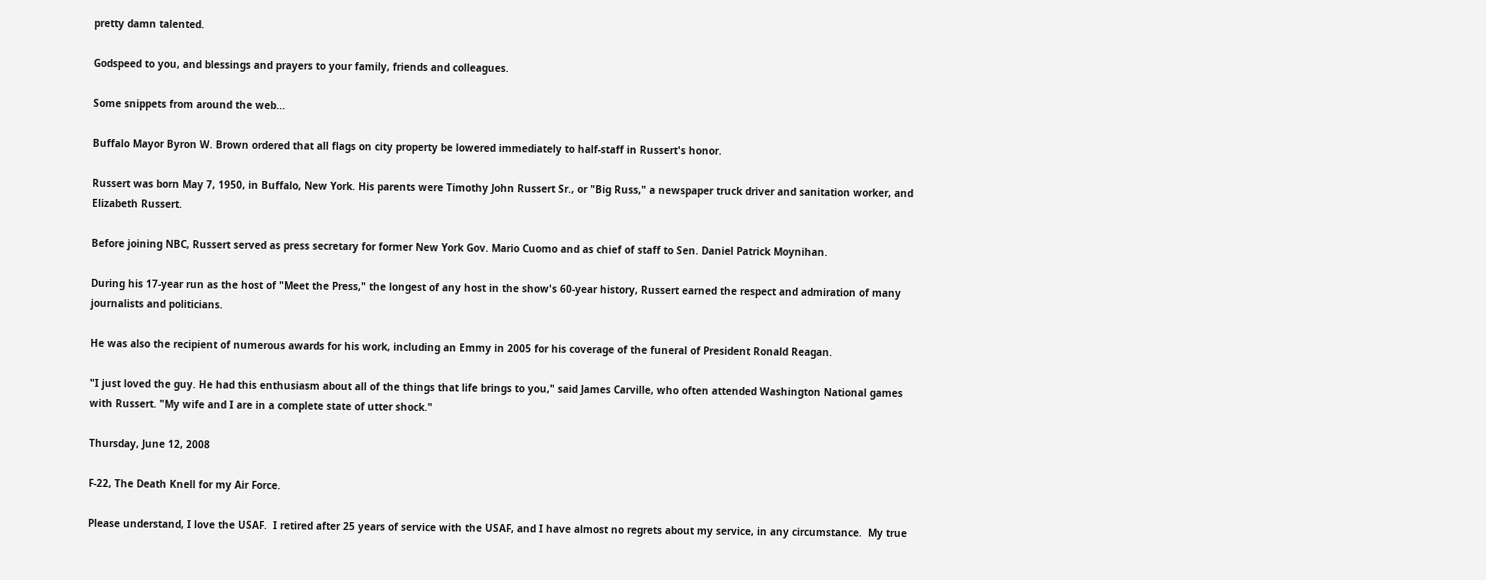pretty damn talented.

Godspeed to you, and blessings and prayers to your family, friends and colleagues.

Some snippets from around the web...

Buffalo Mayor Byron W. Brown ordered that all flags on city property be lowered immediately to half-staff in Russert's honor.

Russert was born May 7, 1950, in Buffalo, New York. His parents were Timothy John Russert Sr., or "Big Russ," a newspaper truck driver and sanitation worker, and Elizabeth Russert.

Before joining NBC, Russert served as press secretary for former New York Gov. Mario Cuomo and as chief of staff to Sen. Daniel Patrick Moynihan.

During his 17-year run as the host of "Meet the Press," the longest of any host in the show's 60-year history, Russert earned the respect and admiration of many journalists and politicians.

He was also the recipient of numerous awards for his work, including an Emmy in 2005 for his coverage of the funeral of President Ronald Reagan.

"I just loved the guy. He had this enthusiasm about all of the things that life brings to you," said James Carville, who often attended Washington National games with Russert. "My wife and I are in a complete state of utter shock."

Thursday, June 12, 2008

F-22, The Death Knell for my Air Force.

Please understand, I love the USAF.  I retired after 25 years of service with the USAF, and I have almost no regrets about my service, in any circumstance.  My true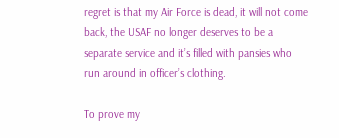regret is that my Air Force is dead, it will not come back, the USAF no longer deserves to be a separate service and it’s filled with pansies who run around in officer’s clothing.

To prove my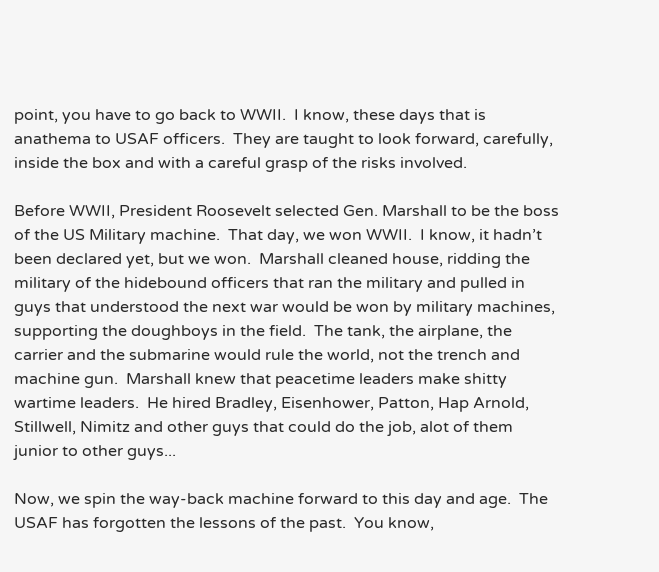point, you have to go back to WWII.  I know, these days that is anathema to USAF officers.  They are taught to look forward, carefully, inside the box and with a careful grasp of the risks involved.

Before WWII, President Roosevelt selected Gen. Marshall to be the boss of the US Military machine.  That day, we won WWII.  I know, it hadn’t been declared yet, but we won.  Marshall cleaned house, ridding the military of the hidebound officers that ran the military and pulled in guys that understood the next war would be won by military machines, supporting the doughboys in the field.  The tank, the airplane, the carrier and the submarine would rule the world, not the trench and machine gun.  Marshall knew that peacetime leaders make shitty wartime leaders.  He hired Bradley, Eisenhower, Patton, Hap Arnold, Stillwell, Nimitz and other guys that could do the job, alot of them junior to other guys...

Now, we spin the way-back machine forward to this day and age.  The USAF has forgotten the lessons of the past.  You know,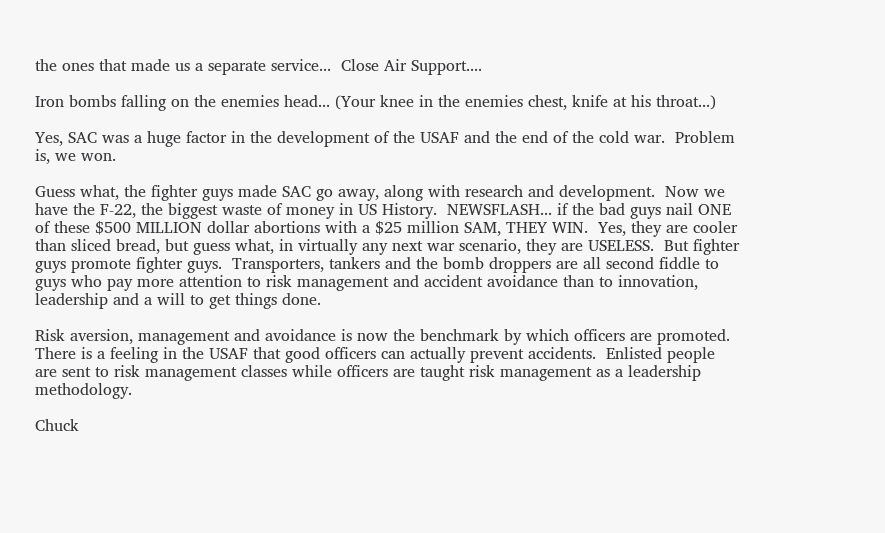the ones that made us a separate service...  Close Air Support....

Iron bombs falling on the enemies head... (Your knee in the enemies chest, knife at his throat...)

Yes, SAC was a huge factor in the development of the USAF and the end of the cold war.  Problem is, we won.

Guess what, the fighter guys made SAC go away, along with research and development.  Now we have the F-22, the biggest waste of money in US History.  NEWSFLASH... if the bad guys nail ONE of these $500 MILLION dollar abortions with a $25 million SAM, THEY WIN.  Yes, they are cooler than sliced bread, but guess what, in virtually any next war scenario, they are USELESS.  But fighter guys promote fighter guys.  Transporters, tankers and the bomb droppers are all second fiddle to guys who pay more attention to risk management and accident avoidance than to innovation, leadership and a will to get things done.

Risk aversion, management and avoidance is now the benchmark by which officers are promoted.  There is a feeling in the USAF that good officers can actually prevent accidents.  Enlisted people are sent to risk management classes while officers are taught risk management as a leadership methodology.

Chuck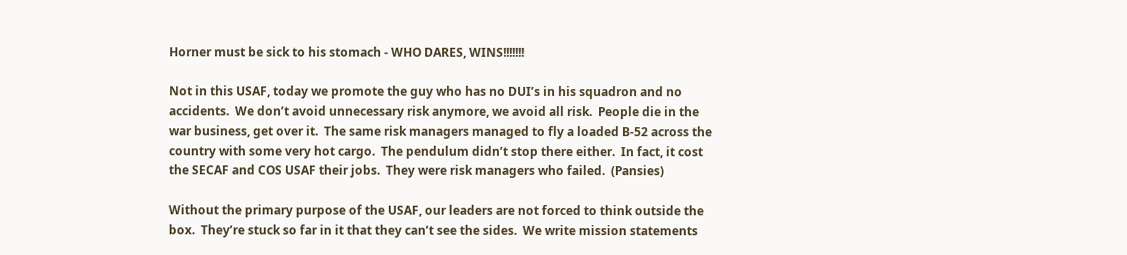Horner must be sick to his stomach - WHO DARES, WINS!!!!!!!

Not in this USAF, today we promote the guy who has no DUI’s in his squadron and no accidents.  We don’t avoid unnecessary risk anymore, we avoid all risk.  People die in the war business, get over it.  The same risk managers managed to fly a loaded B-52 across the country with some very hot cargo.  The pendulum didn’t stop there either.  In fact, it cost the SECAF and COS USAF their jobs.  They were risk managers who failed.  (Pansies)

Without the primary purpose of the USAF, our leaders are not forced to think outside the box.  They’re stuck so far in it that they can’t see the sides.  We write mission statements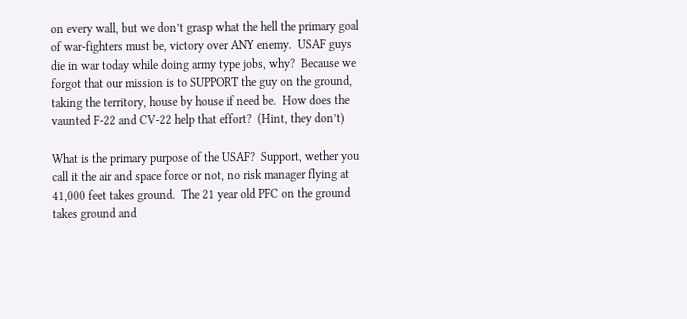on every wall, but we don’t grasp what the hell the primary goal of war-fighters must be, victory over ANY enemy.  USAF guys die in war today while doing army type jobs, why?  Because we forgot that our mission is to SUPPORT the guy on the ground, taking the territory, house by house if need be.  How does the vaunted F-22 and CV-22 help that effort?  (Hint, they don’t)

What is the primary purpose of the USAF?  Support, wether you call it the air and space force or not, no risk manager flying at 41,000 feet takes ground.  The 21 year old PFC on the ground takes ground and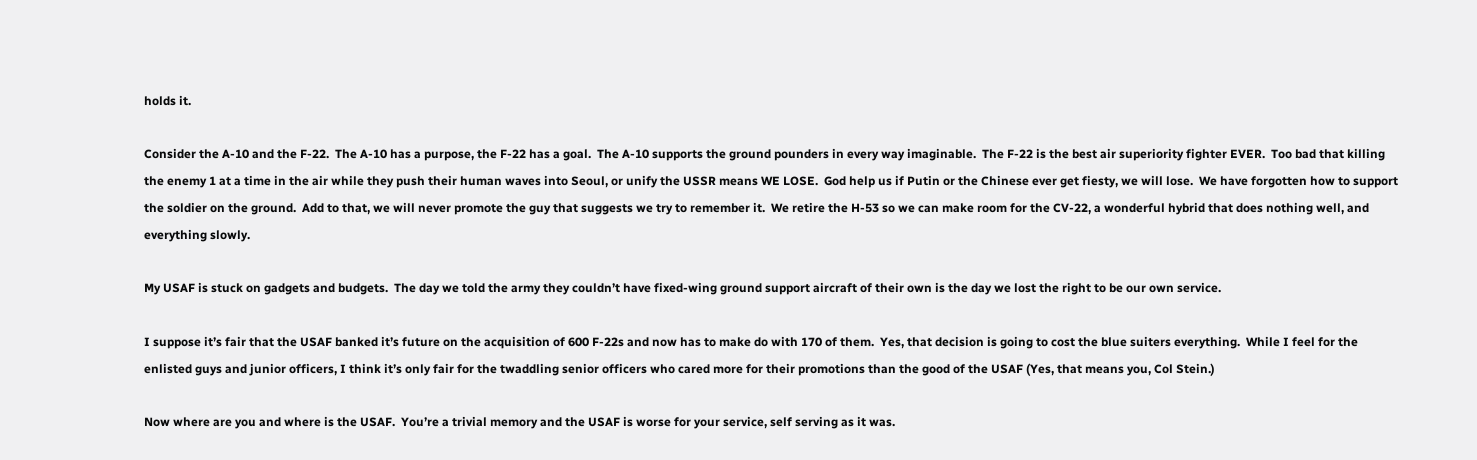holds it.

Consider the A-10 and the F-22.  The A-10 has a purpose, the F-22 has a goal.  The A-10 supports the ground pounders in every way imaginable.  The F-22 is the best air superiority fighter EVER.  Too bad that killing the enemy 1 at a time in the air while they push their human waves into Seoul, or unify the USSR means WE LOSE.  God help us if Putin or the Chinese ever get fiesty, we will lose.  We have forgotten how to support the soldier on the ground.  Add to that, we will never promote the guy that suggests we try to remember it.  We retire the H-53 so we can make room for the CV-22, a wonderful hybrid that does nothing well, and everything slowly.

My USAF is stuck on gadgets and budgets.  The day we told the army they couldn’t have fixed-wing ground support aircraft of their own is the day we lost the right to be our own service.

I suppose it’s fair that the USAF banked it’s future on the acquisition of 600 F-22s and now has to make do with 170 of them.  Yes, that decision is going to cost the blue suiters everything.  While I feel for the enlisted guys and junior officers, I think it’s only fair for the twaddling senior officers who cared more for their promotions than the good of the USAF (Yes, that means you, Col Stein.)

Now where are you and where is the USAF.  You’re a trivial memory and the USAF is worse for your service, self serving as it was.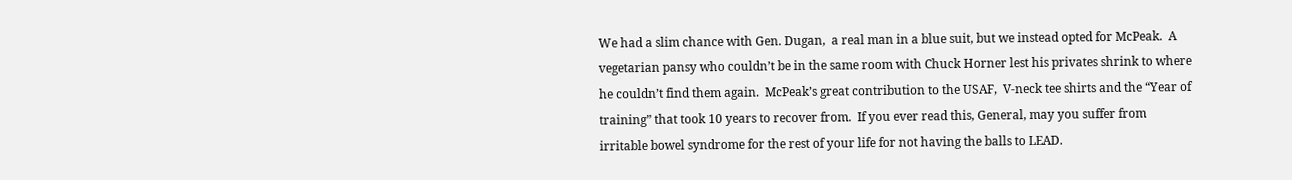We had a slim chance with Gen. Dugan,  a real man in a blue suit, but we instead opted for McPeak.  A vegetarian pansy who couldn’t be in the same room with Chuck Horner lest his privates shrink to where he couldn’t find them again.  McPeak’s great contribution to the USAF,  V-neck tee shirts and the “Year of training” that took 10 years to recover from.  If you ever read this, General, may you suffer from irritable bowel syndrome for the rest of your life for not having the balls to LEAD.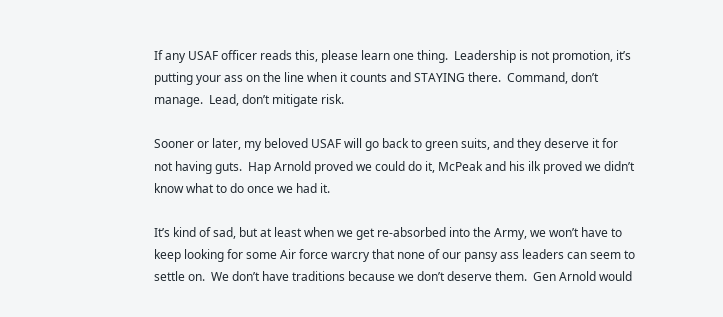If any USAF officer reads this, please learn one thing.  Leadership is not promotion, it’s putting your ass on the line when it counts and STAYING there.  Command, don’t manage.  Lead, don’t mitigate risk.

Sooner or later, my beloved USAF will go back to green suits, and they deserve it for not having guts.  Hap Arnold proved we could do it, McPeak and his ilk proved we didn’t know what to do once we had it.

It’s kind of sad, but at least when we get re-absorbed into the Army, we won’t have to keep looking for some Air force warcry that none of our pansy ass leaders can seem to settle on.  We don’t have traditions because we don’t deserve them.  Gen Arnold would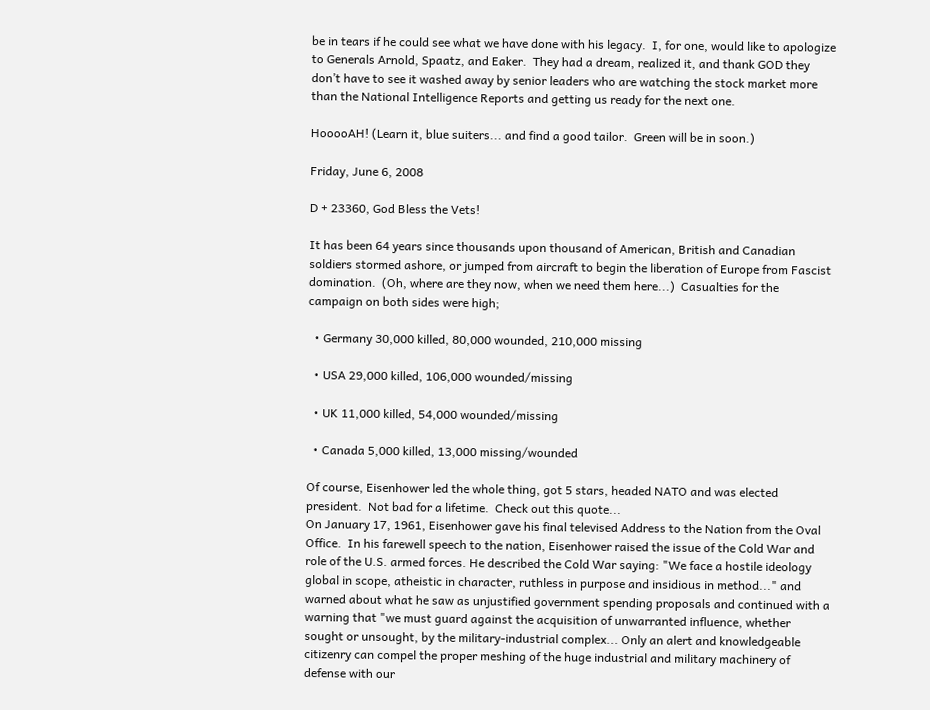be in tears if he could see what we have done with his legacy.  I, for one, would like to apologize to Generals Arnold, Spaatz, and Eaker.  They had a dream, realized it, and thank GOD they don’t have to see it washed away by senior leaders who are watching the stock market more than the National Intelligence Reports and getting us ready for the next one.

HooooAH! (Learn it, blue suiters... and find a good tailor.  Green will be in soon.)

Friday, June 6, 2008

D + 23360, God Bless the Vets!

It has been 64 years since thousands upon thousand of American, British and Canadian soldiers stormed ashore, or jumped from aircraft to begin the liberation of Europe from Fascist domination.  (Oh, where are they now, when we need them here...)  Casualties for the campaign on both sides were high;

  • Germany 30,000 killed, 80,000 wounded, 210,000 missing

  • USA 29,000 killed, 106,000 wounded/missing

  • UK 11,000 killed, 54,000 wounded/missing

  • Canada 5,000 killed, 13,000 missing/wounded

Of course, Eisenhower led the whole thing, got 5 stars, headed NATO and was elected president.  Not bad for a lifetime.  Check out this quote...
On January 17, 1961, Eisenhower gave his final televised Address to the Nation from the Oval Office.  In his farewell speech to the nation, Eisenhower raised the issue of the Cold War and role of the U.S. armed forces. He described the Cold War saying: "We face a hostile ideology global in scope, atheistic in character, ruthless in purpose and insidious in method..." and warned about what he saw as unjustified government spending proposals and continued with a warning that "we must guard against the acquisition of unwarranted influence, whether sought or unsought, by the military-industrial complex... Only an alert and knowledgeable citizenry can compel the proper meshing of the huge industrial and military machinery of defense with our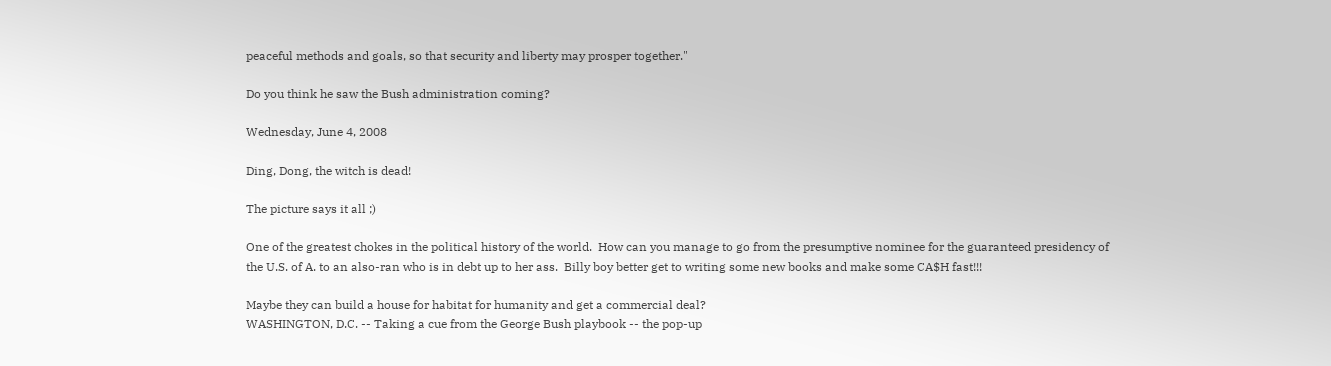peaceful methods and goals, so that security and liberty may prosper together."

Do you think he saw the Bush administration coming?

Wednesday, June 4, 2008

Ding, Dong, the witch is dead!

The picture says it all ;)

One of the greatest chokes in the political history of the world.  How can you manage to go from the presumptive nominee for the guaranteed presidency of the U.S. of A. to an also-ran who is in debt up to her ass.  Billy boy better get to writing some new books and make some CA$H fast!!!

Maybe they can build a house for habitat for humanity and get a commercial deal?
WASHINGTON, D.C. -- Taking a cue from the George Bush playbook -- the pop-up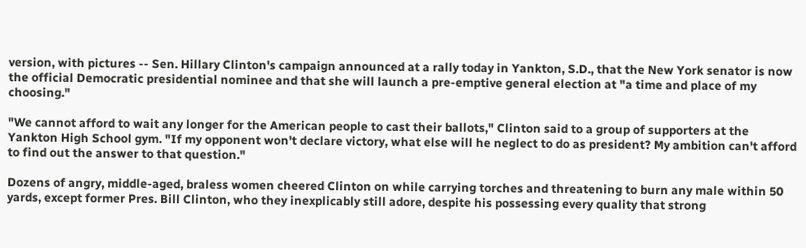version, with pictures -- Sen. Hillary Clinton's campaign announced at a rally today in Yankton, S.D., that the New York senator is now the official Democratic presidential nominee and that she will launch a pre-emptive general election at "a time and place of my choosing."

"We cannot afford to wait any longer for the American people to cast their ballots," Clinton said to a group of supporters at the Yankton High School gym. "If my opponent won't declare victory, what else will he neglect to do as president? My ambition can't afford to find out the answer to that question."

Dozens of angry, middle-aged, braless women cheered Clinton on while carrying torches and threatening to burn any male within 50 yards, except former Pres. Bill Clinton, who they inexplicably still adore, despite his possessing every quality that strong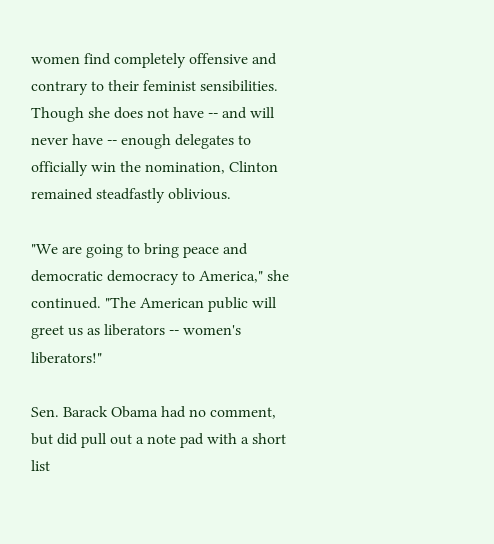women find completely offensive and contrary to their feminist sensibilities. Though she does not have -- and will never have -- enough delegates to officially win the nomination, Clinton remained steadfastly oblivious.

"We are going to bring peace and democratic democracy to America," she continued. "The American public will greet us as liberators -- women's liberators!"

Sen. Barack Obama had no comment, but did pull out a note pad with a short list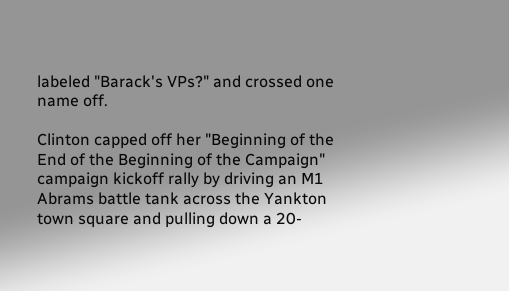labeled "Barack's VPs?" and crossed one name off.

Clinton capped off her "Beginning of the End of the Beginning of the Campaign" campaign kickoff rally by driving an M1 Abrams battle tank across the Yankton town square and pulling down a 20-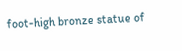foot-high bronze statue of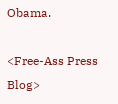Obama.

<Free-Ass Press Blog>